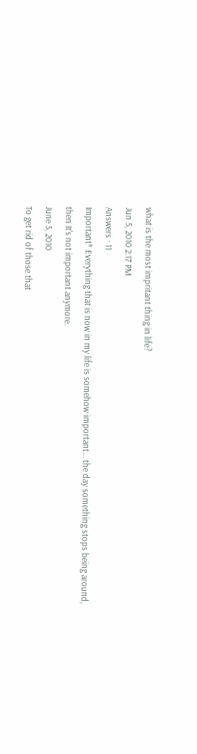what is the most impritant thing in life?
Jun 5, 2010 2:17 PM
Answers · 11
Important* Everything that is now in my life is somehow important... the day something stops being around, then It's not important anymore.
June 5, 2010
To get rid of those that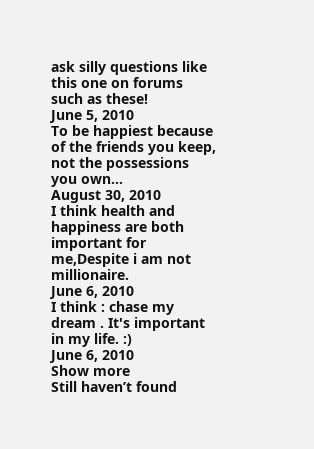ask silly questions like this one on forums such as these!
June 5, 2010
To be happiest because of the friends you keep, not the possessions you own...
August 30, 2010
I think health and happiness are both important for me,Despite i am not millionaire.
June 6, 2010
I think : chase my dream . It's important in my life. :)
June 6, 2010
Show more
Still haven’t found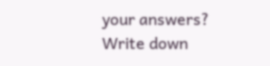your answers?
Write down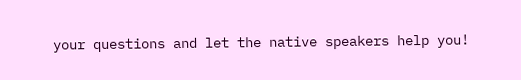your questions and let the native speakers help you!